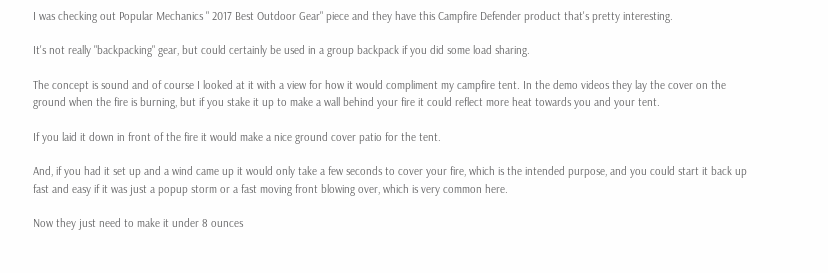I was checking out Popular Mechanics " 2017 Best Outdoor Gear" piece and they have this Campfire Defender product that's pretty interesting.

It's not really "backpacking" gear, but could certainly be used in a group backpack if you did some load sharing.

The concept is sound and of course I looked at it with a view for how it would compliment my campfire tent. In the demo videos they lay the cover on the ground when the fire is burning, but if you stake it up to make a wall behind your fire it could reflect more heat towards you and your tent.

If you laid it down in front of the fire it would make a nice ground cover patio for the tent.

And, if you had it set up and a wind came up it would only take a few seconds to cover your fire, which is the intended purpose, and you could start it back up fast and easy if it was just a popup storm or a fast moving front blowing over, which is very common here.

Now they just need to make it under 8 ounces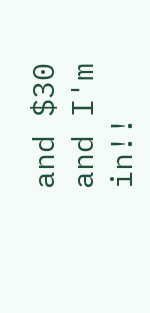and $30 and I'm in!!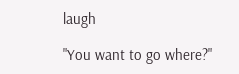laugh

"You want to go where?"